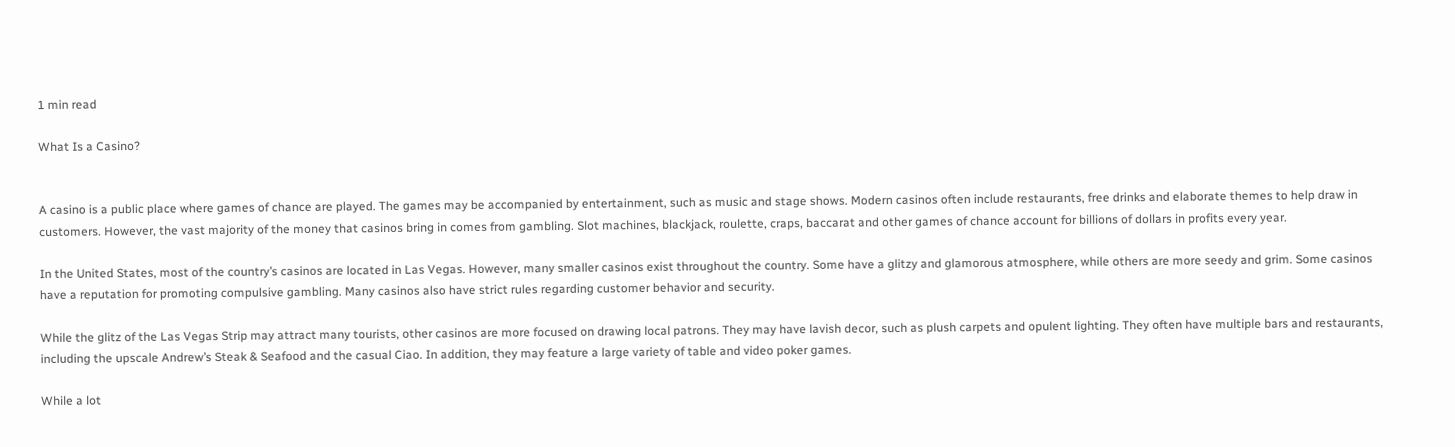1 min read

What Is a Casino?


A casino is a public place where games of chance are played. The games may be accompanied by entertainment, such as music and stage shows. Modern casinos often include restaurants, free drinks and elaborate themes to help draw in customers. However, the vast majority of the money that casinos bring in comes from gambling. Slot machines, blackjack, roulette, craps, baccarat and other games of chance account for billions of dollars in profits every year.

In the United States, most of the country’s casinos are located in Las Vegas. However, many smaller casinos exist throughout the country. Some have a glitzy and glamorous atmosphere, while others are more seedy and grim. Some casinos have a reputation for promoting compulsive gambling. Many casinos also have strict rules regarding customer behavior and security.

While the glitz of the Las Vegas Strip may attract many tourists, other casinos are more focused on drawing local patrons. They may have lavish decor, such as plush carpets and opulent lighting. They often have multiple bars and restaurants, including the upscale Andrew’s Steak & Seafood and the casual Ciao. In addition, they may feature a large variety of table and video poker games.

While a lot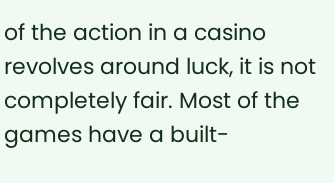of the action in a casino revolves around luck, it is not completely fair. Most of the games have a built-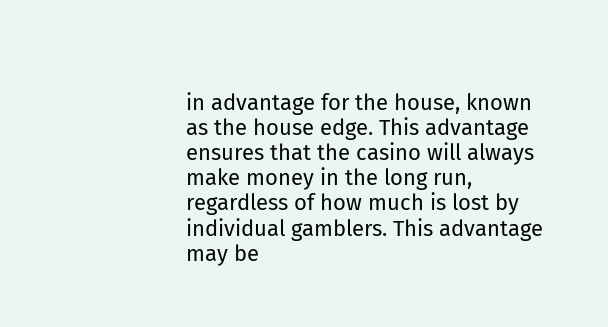in advantage for the house, known as the house edge. This advantage ensures that the casino will always make money in the long run, regardless of how much is lost by individual gamblers. This advantage may be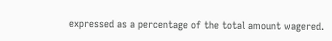expressed as a percentage of the total amount wagered.